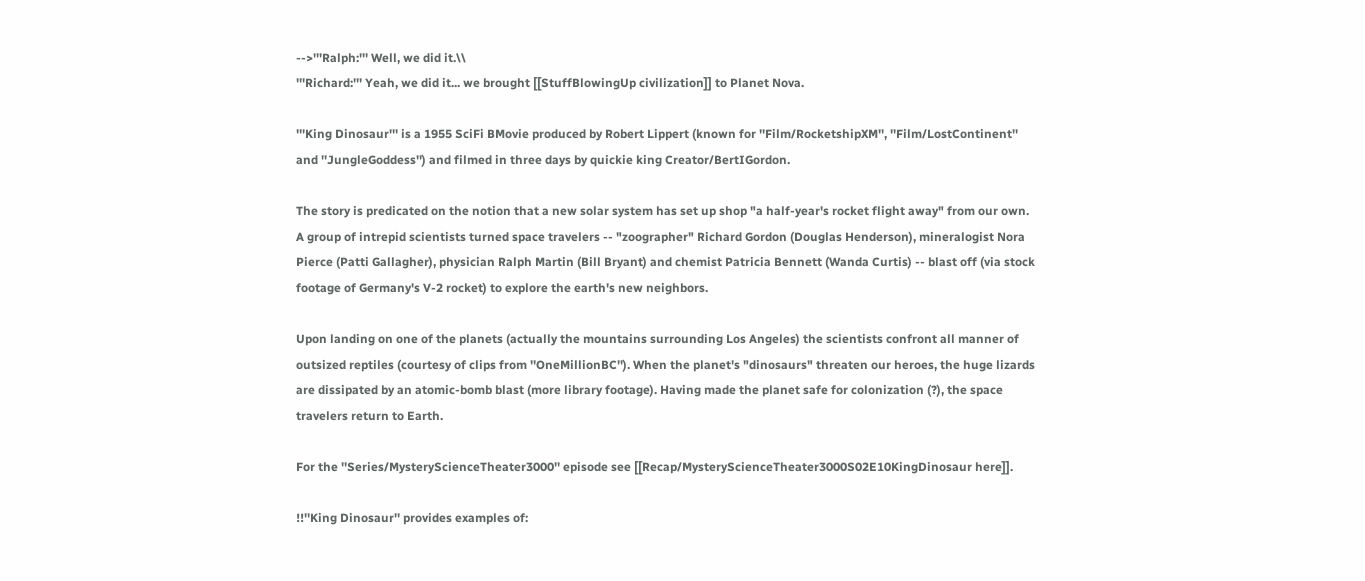-->'''Ralph:''' Well, we did it.\\
'''Richard:''' Yeah, we did it... we brought [[StuffBlowingUp civilization]] to Planet Nova.

'''King Dinosaur''' is a 1955 SciFi BMovie produced by Robert Lippert (known for ''Film/RocketshipXM'', ''Film/LostContinent'' and ''JungleGoddess'') and filmed in three days by quickie king Creator/BertIGordon.

The story is predicated on the notion that a new solar system has set up shop "a half-year's rocket flight away" from our own. A group of intrepid scientists turned space travelers -- "zoographer" Richard Gordon (Douglas Henderson), mineralogist Nora Pierce (Patti Gallagher), physician Ralph Martin (Bill Bryant) and chemist Patricia Bennett (Wanda Curtis) -- blast off (via stock footage of Germany's V-2 rocket) to explore the earth's new neighbors.

Upon landing on one of the planets (actually the mountains surrounding Los Angeles) the scientists confront all manner of outsized reptiles (courtesy of clips from ''OneMillionBC''). When the planet's "dinosaurs" threaten our heroes, the huge lizards are dissipated by an atomic-bomb blast (more library footage). Having made the planet safe for colonization (?), the space travelers return to Earth.

For the ''Series/MysteryScienceTheater3000'' episode see [[Recap/MysteryScienceTheater3000S02E10KingDinosaur here]].

!!''King Dinosaur'' provides examples of: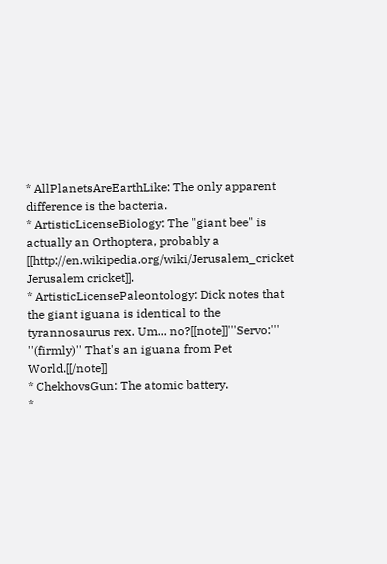* AllPlanetsAreEarthLike: The only apparent difference is the bacteria.
* ArtisticLicenseBiology: The "giant bee" is actually an Orthoptera, probably a [[http://en.wikipedia.org/wiki/Jerusalem_cricket Jerusalem cricket]].
* ArtisticLicensePaleontology: Dick notes that the giant iguana is identical to the tyrannosaurus rex. Um... no?[[note]]'''Servo:''' ''(firmly)'' That's an iguana from Pet World.[[/note]]
* ChekhovsGun: The atomic battery.
*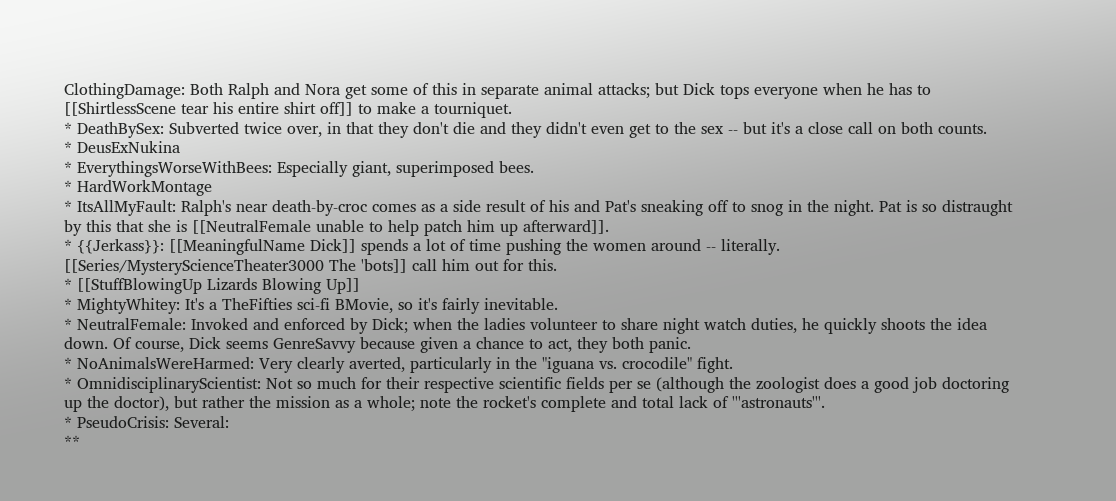ClothingDamage: Both Ralph and Nora get some of this in separate animal attacks; but Dick tops everyone when he has to [[ShirtlessScene tear his entire shirt off]] to make a tourniquet.
* DeathBySex: Subverted twice over, in that they don't die and they didn't even get to the sex -- but it's a close call on both counts.
* DeusExNukina
* EverythingsWorseWithBees: Especially giant, superimposed bees.
* HardWorkMontage
* ItsAllMyFault: Ralph's near death-by-croc comes as a side result of his and Pat's sneaking off to snog in the night. Pat is so distraught by this that she is [[NeutralFemale unable to help patch him up afterward]].
* {{Jerkass}}: [[MeaningfulName Dick]] spends a lot of time pushing the women around -- literally. [[Series/MysteryScienceTheater3000 The 'bots]] call him out for this.
* [[StuffBlowingUp Lizards Blowing Up]]
* MightyWhitey: It's a TheFifties sci-fi BMovie, so it's fairly inevitable.
* NeutralFemale: Invoked and enforced by Dick; when the ladies volunteer to share night watch duties, he quickly shoots the idea down. Of course, Dick seems GenreSavvy because given a chance to act, they both panic.
* NoAnimalsWereHarmed: Very clearly averted, particularly in the "iguana vs. crocodile" fight.
* OmnidisciplinaryScientist: Not so much for their respective scientific fields per se (although the zoologist does a good job doctoring up the doctor), but rather the mission as a whole; note the rocket's complete and total lack of '''astronauts'''.
* PseudoCrisis: Several:
**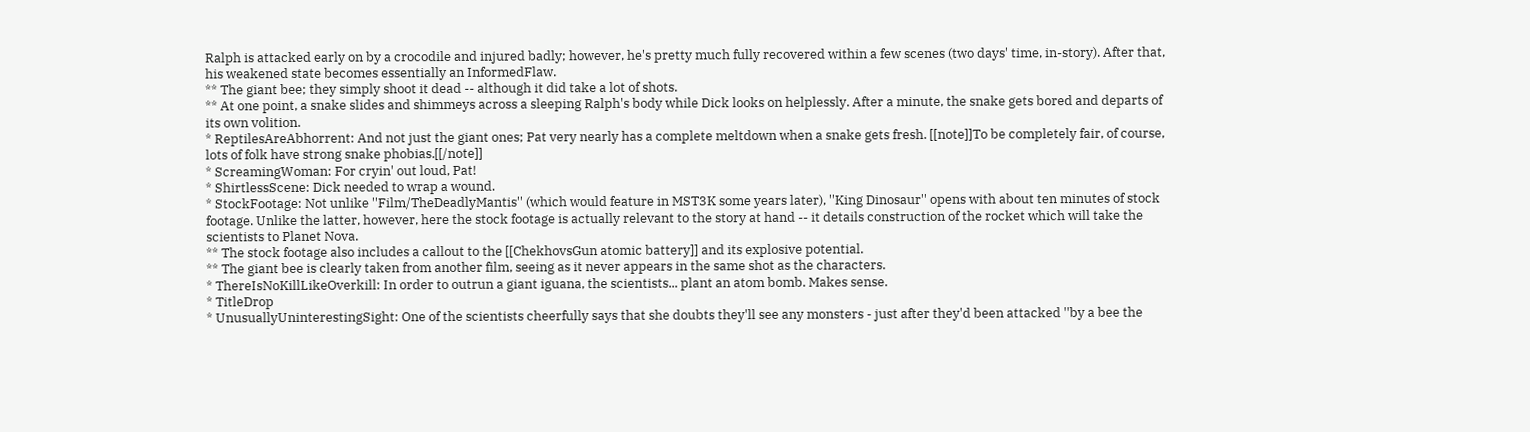Ralph is attacked early on by a crocodile and injured badly; however, he's pretty much fully recovered within a few scenes (two days' time, in-story). After that, his weakened state becomes essentially an InformedFlaw.
** The giant bee; they simply shoot it dead -- although it did take a lot of shots.
** At one point, a snake slides and shimmeys across a sleeping Ralph's body while Dick looks on helplessly. After a minute, the snake gets bored and departs of its own volition.
* ReptilesAreAbhorrent: And not just the giant ones; Pat very nearly has a complete meltdown when a snake gets fresh. [[note]]To be completely fair, of course, lots of folk have strong snake phobias.[[/note]]
* ScreamingWoman: For cryin' out loud, Pat!
* ShirtlessScene: Dick needed to wrap a wound.
* StockFootage: Not unlike ''Film/TheDeadlyMantis'' (which would feature in MST3K some years later), ''King Dinosaur'' opens with about ten minutes of stock footage. Unlike the latter, however, here the stock footage is actually relevant to the story at hand -- it details construction of the rocket which will take the scientists to Planet Nova.
** The stock footage also includes a callout to the [[ChekhovsGun atomic battery]] and its explosive potential.
** The giant bee is clearly taken from another film, seeing as it never appears in the same shot as the characters.
* ThereIsNoKillLikeOverkill: In order to outrun a giant iguana, the scientists... plant an atom bomb. Makes sense.
* TitleDrop
* UnusuallyUninterestingSight: One of the scientists cheerfully says that she doubts they'll see any monsters - just after they'd been attacked ''by a bee the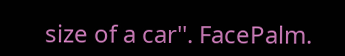size of a car''. FacePalm.